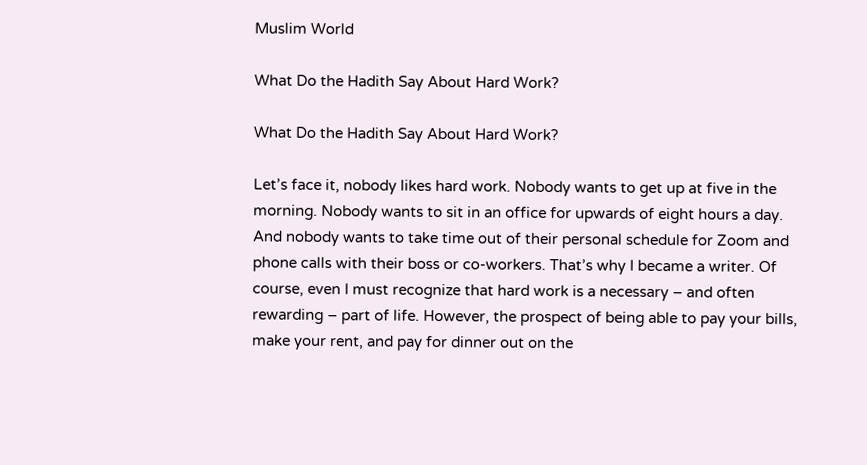Muslim World

What Do the Hadith Say About Hard Work?

What Do the Hadith Say About Hard Work?

Let’s face it, nobody likes hard work. Nobody wants to get up at five in the morning. Nobody wants to sit in an office for upwards of eight hours a day. And nobody wants to take time out of their personal schedule for Zoom and phone calls with their boss or co-workers. That’s why I became a writer. Of course, even I must recognize that hard work is a necessary – and often rewarding – part of life. However, the prospect of being able to pay your bills, make your rent, and pay for dinner out on the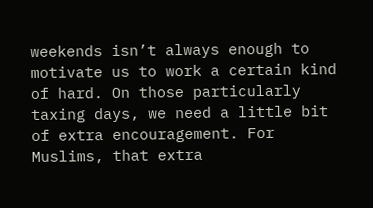weekends isn’t always enough to motivate us to work a certain kind of hard. On those particularly taxing days, we need a little bit of extra encouragement. For Muslims, that extra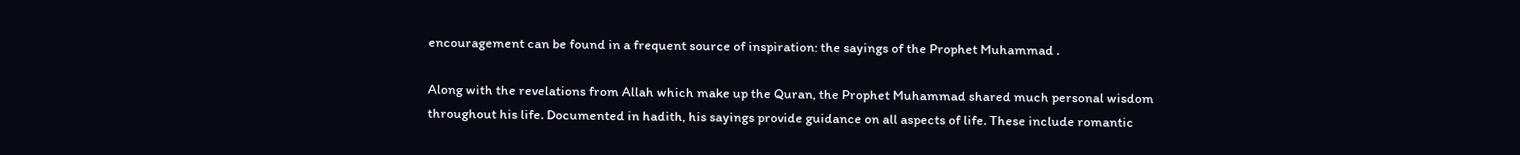encouragement can be found in a frequent source of inspiration: the sayings of the Prophet Muhammad .

Along with the revelations from Allah which make up the Quran, the Prophet Muhammad shared much personal wisdom throughout his life. Documented in hadith, his sayings provide guidance on all aspects of life. These include romantic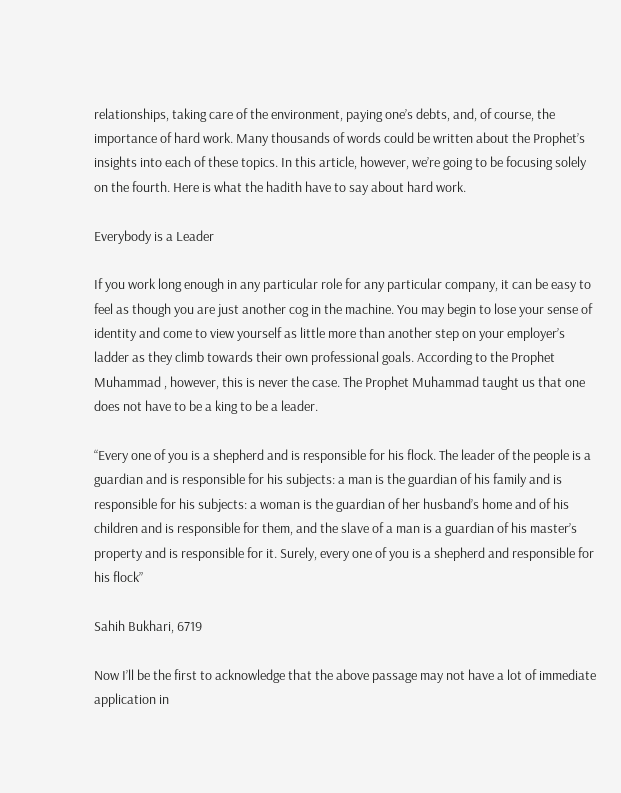relationships, taking care of the environment, paying one’s debts, and, of course, the importance of hard work. Many thousands of words could be written about the Prophet’s insights into each of these topics. In this article, however, we’re going to be focusing solely on the fourth. Here is what the hadith have to say about hard work.

Everybody is a Leader

If you work long enough in any particular role for any particular company, it can be easy to feel as though you are just another cog in the machine. You may begin to lose your sense of identity and come to view yourself as little more than another step on your employer’s ladder as they climb towards their own professional goals. According to the Prophet Muhammad , however, this is never the case. The Prophet Muhammad taught us that one does not have to be a king to be a leader.

“Every one of you is a shepherd and is responsible for his flock. The leader of the people is a guardian and is responsible for his subjects: a man is the guardian of his family and is responsible for his subjects: a woman is the guardian of her husband’s home and of his children and is responsible for them, and the slave of a man is a guardian of his master’s property and is responsible for it. Surely, every one of you is a shepherd and responsible for his flock”

Sahih Bukhari, 6719

Now I’ll be the first to acknowledge that the above passage may not have a lot of immediate application in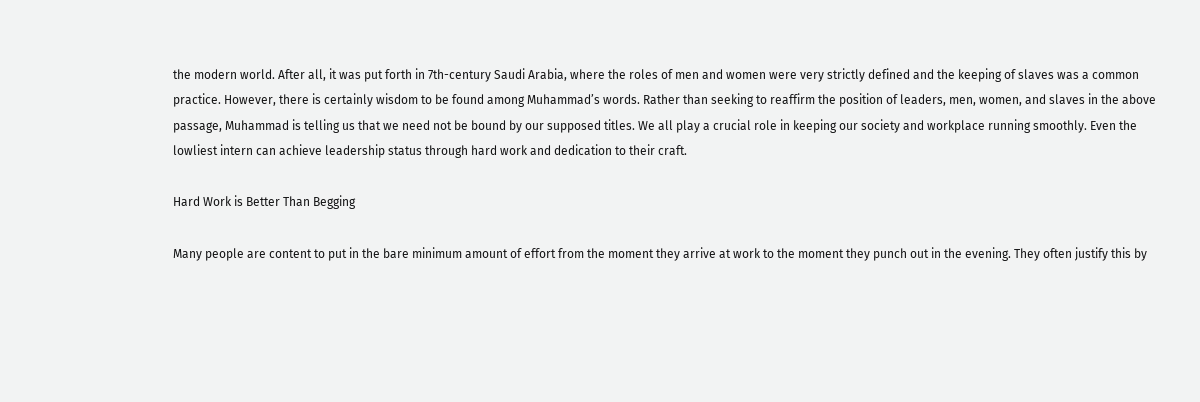the modern world. After all, it was put forth in 7th-century Saudi Arabia, where the roles of men and women were very strictly defined and the keeping of slaves was a common practice. However, there is certainly wisdom to be found among Muhammad’s words. Rather than seeking to reaffirm the position of leaders, men, women, and slaves in the above passage, Muhammad is telling us that we need not be bound by our supposed titles. We all play a crucial role in keeping our society and workplace running smoothly. Even the lowliest intern can achieve leadership status through hard work and dedication to their craft.

Hard Work is Better Than Begging

Many people are content to put in the bare minimum amount of effort from the moment they arrive at work to the moment they punch out in the evening. They often justify this by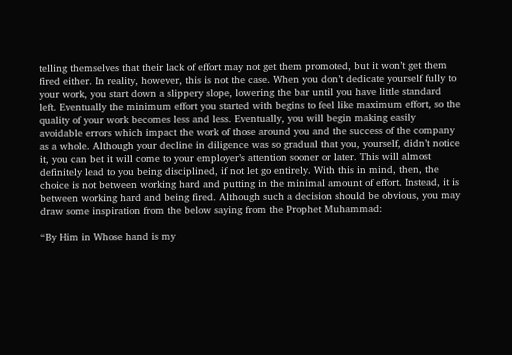telling themselves that their lack of effort may not get them promoted, but it won’t get them fired either. In reality, however, this is not the case. When you don’t dedicate yourself fully to your work, you start down a slippery slope, lowering the bar until you have little standard left. Eventually the minimum effort you started with begins to feel like maximum effort, so the quality of your work becomes less and less. Eventually, you will begin making easily avoidable errors which impact the work of those around you and the success of the company as a whole. Although your decline in diligence was so gradual that you, yourself, didn’t notice it, you can bet it will come to your employer’s attention sooner or later. This will almost definitely lead to you being disciplined, if not let go entirely. With this in mind, then, the choice is not between working hard and putting in the minimal amount of effort. Instead, it is between working hard and being fired. Although such a decision should be obvious, you may draw some inspiration from the below saying from the Prophet Muhammad:

“By Him in Whose hand is my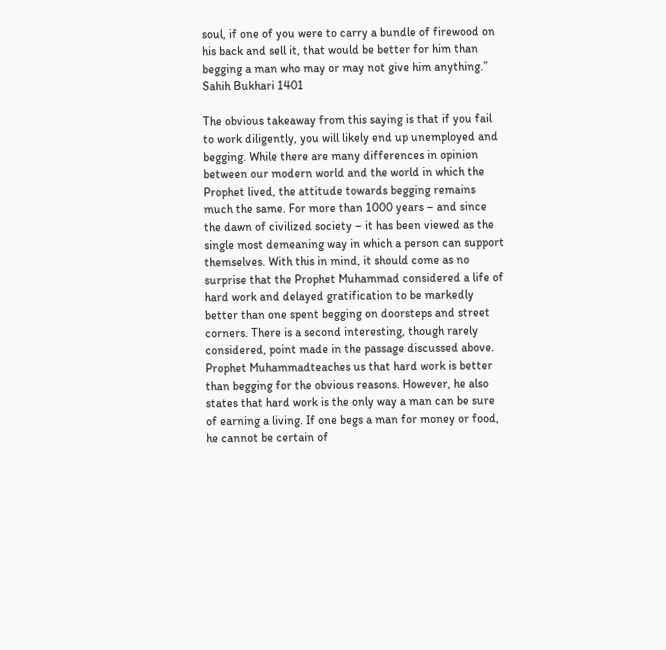soul, if one of you were to carry a bundle of firewood on his back and sell it, that would be better for him than begging a man who may or may not give him anything.” Sahih Bukhari 1401

The obvious takeaway from this saying is that if you fail to work diligently, you will likely end up unemployed and begging. While there are many differences in opinion between our modern world and the world in which the Prophet lived, the attitude towards begging remains much the same. For more than 1000 years – and since the dawn of civilized society – it has been viewed as the single most demeaning way in which a person can support themselves. With this in mind, it should come as no surprise that the Prophet Muhammad considered a life of hard work and delayed gratification to be markedly better than one spent begging on doorsteps and street corners. There is a second interesting, though rarely considered, point made in the passage discussed above. Prophet Muhammadteaches us that hard work is better than begging for the obvious reasons. However, he also states that hard work is the only way a man can be sure of earning a living. If one begs a man for money or food, he cannot be certain of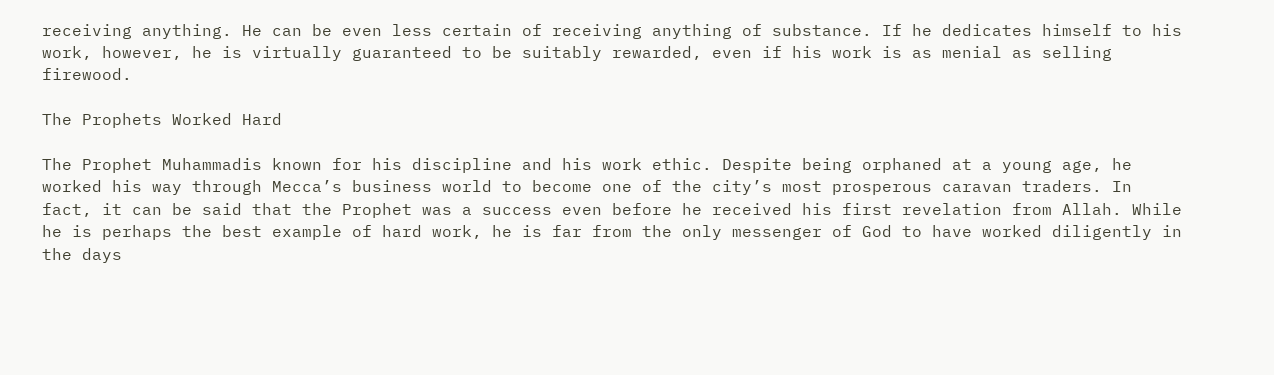receiving anything. He can be even less certain of receiving anything of substance. If he dedicates himself to his work, however, he is virtually guaranteed to be suitably rewarded, even if his work is as menial as selling firewood.

The Prophets Worked Hard

The Prophet Muhammadis known for his discipline and his work ethic. Despite being orphaned at a young age, he worked his way through Mecca’s business world to become one of the city’s most prosperous caravan traders. In fact, it can be said that the Prophet was a success even before he received his first revelation from Allah. While he is perhaps the best example of hard work, he is far from the only messenger of God to have worked diligently in the days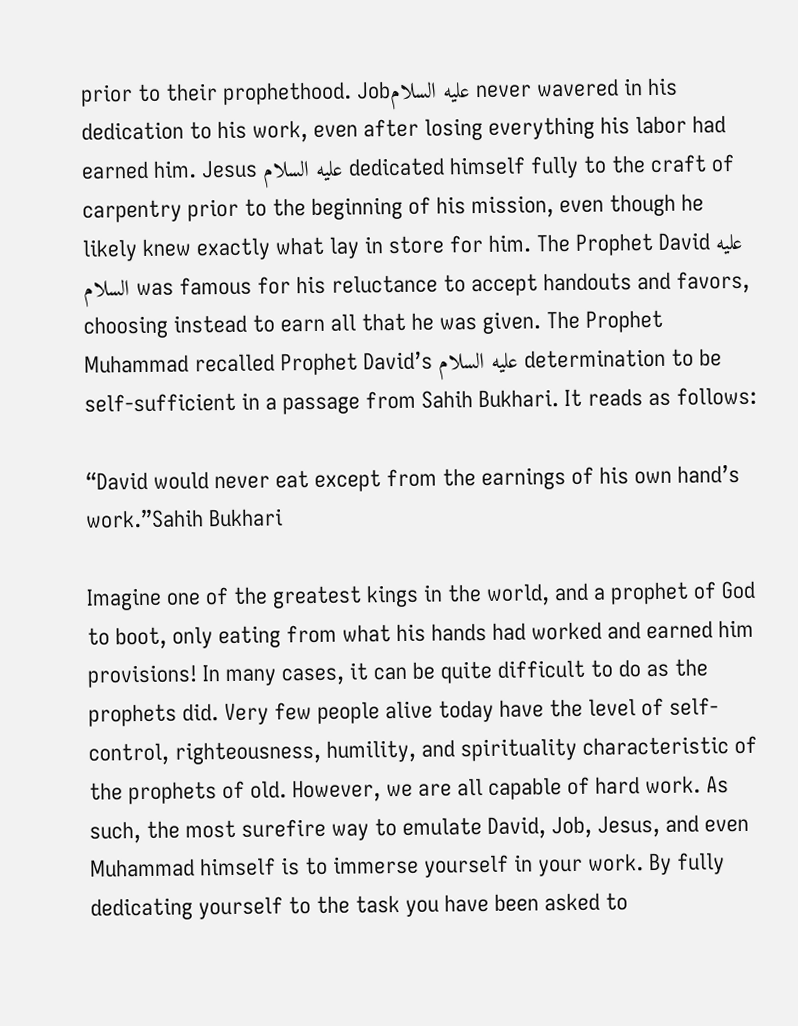prior to their prophethood. Jobعليه السلام never wavered in his dedication to his work, even after losing everything his labor had earned him. Jesus عليه السلام dedicated himself fully to the craft of carpentry prior to the beginning of his mission, even though he likely knew exactly what lay in store for him. The Prophet David عليه السلام was famous for his reluctance to accept handouts and favors, choosing instead to earn all that he was given. The Prophet Muhammad recalled Prophet David’s عليه السلام determination to be self-sufficient in a passage from Sahih Bukhari. It reads as follows:

“David would never eat except from the earnings of his own hand’s work.”Sahih Bukhari

Imagine one of the greatest kings in the world, and a prophet of God to boot, only eating from what his hands had worked and earned him provisions! In many cases, it can be quite difficult to do as the prophets did. Very few people alive today have the level of self-control, righteousness, humility, and spirituality characteristic of the prophets of old. However, we are all capable of hard work. As such, the most surefire way to emulate David, Job, Jesus, and even Muhammad himself is to immerse yourself in your work. By fully dedicating yourself to the task you have been asked to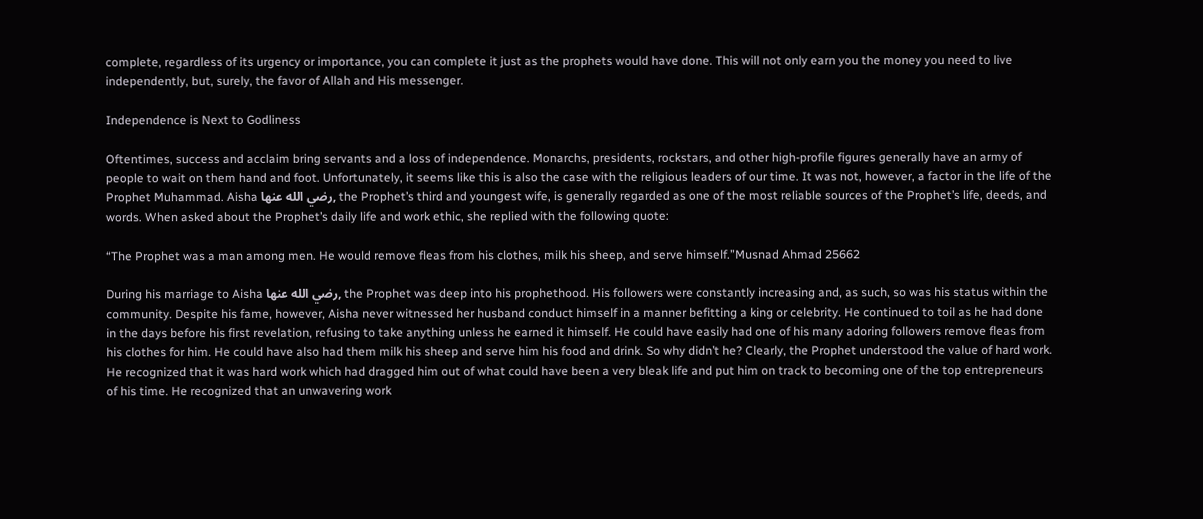complete, regardless of its urgency or importance, you can complete it just as the prophets would have done. This will not only earn you the money you need to live independently, but, surely, the favor of Allah and His messenger.

Independence is Next to Godliness

Oftentimes, success and acclaim bring servants and a loss of independence. Monarchs, presidents, rockstars, and other high-profile figures generally have an army of people to wait on them hand and foot. Unfortunately, it seems like this is also the case with the religious leaders of our time. It was not, however, a factor in the life of the Prophet Muhammad. Aisha رضي الله عنها, the Prophet’s third and youngest wife, is generally regarded as one of the most reliable sources of the Prophet’s life, deeds, and words. When asked about the Prophet’s daily life and work ethic, she replied with the following quote:

“The Prophet was a man among men. He would remove fleas from his clothes, milk his sheep, and serve himself.”Musnad Ahmad 25662

During his marriage to Aisha رضي الله عنها, the Prophet was deep into his prophethood. His followers were constantly increasing and, as such, so was his status within the community. Despite his fame, however, Aisha never witnessed her husband conduct himself in a manner befitting a king or celebrity. He continued to toil as he had done in the days before his first revelation, refusing to take anything unless he earned it himself. He could have easily had one of his many adoring followers remove fleas from his clothes for him. He could have also had them milk his sheep and serve him his food and drink. So why didn’t he? Clearly, the Prophet understood the value of hard work. He recognized that it was hard work which had dragged him out of what could have been a very bleak life and put him on track to becoming one of the top entrepreneurs of his time. He recognized that an unwavering work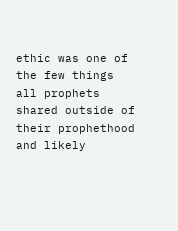ethic was one of the few things all prophets shared outside of their prophethood and likely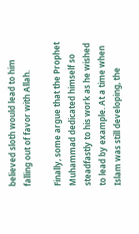believed sloth would lead to him falling out of favor with Allah.

Finally, some argue that the Prophet Muhammad dedicated himself so steadfastly to his work as he wished to lead by example. At a time when Islam was still developing, the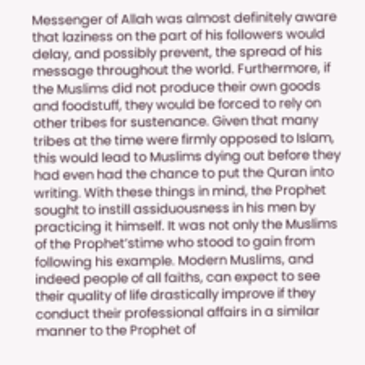Messenger of Allah was almost definitely aware that laziness on the part of his followers would delay, and possibly prevent, the spread of his message throughout the world. Furthermore, if the Muslims did not produce their own goods and foodstuff, they would be forced to rely on other tribes for sustenance. Given that many tribes at the time were firmly opposed to Islam, this would lead to Muslims dying out before they had even had the chance to put the Quran into writing. With these things in mind, the Prophet sought to instill assiduousness in his men by practicing it himself. It was not only the Muslims of the Prophet’stime who stood to gain from following his example. Modern Muslims, and indeed people of all faiths, can expect to see their quality of life drastically improve if they conduct their professional affairs in a similar manner to the Prophet of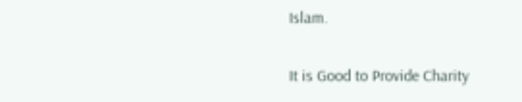Islam.

It is Good to Provide Charity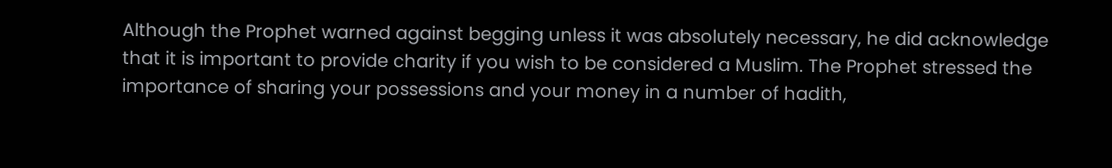Although the Prophet warned against begging unless it was absolutely necessary, he did acknowledge that it is important to provide charity if you wish to be considered a Muslim. The Prophet stressed the importance of sharing your possessions and your money in a number of hadith,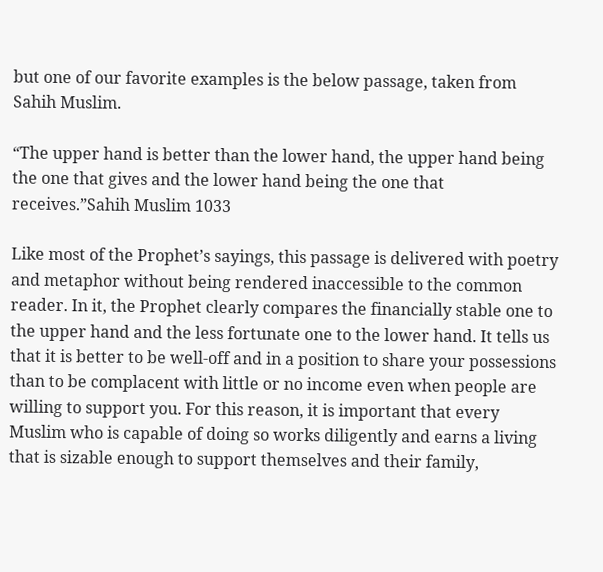but one of our favorite examples is the below passage, taken from Sahih Muslim.

“The upper hand is better than the lower hand, the upper hand being the one that gives and the lower hand being the one that receives.”Sahih Muslim 1033

Like most of the Prophet’s sayings, this passage is delivered with poetry and metaphor without being rendered inaccessible to the common reader. In it, the Prophet clearly compares the financially stable one to the upper hand and the less fortunate one to the lower hand. It tells us that it is better to be well-off and in a position to share your possessions than to be complacent with little or no income even when people are willing to support you. For this reason, it is important that every Muslim who is capable of doing so works diligently and earns a living that is sizable enough to support themselves and their family,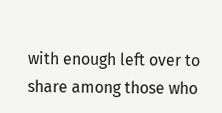with enough left over to share among those who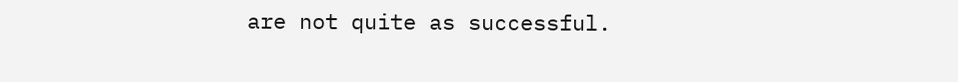are not quite as successful.